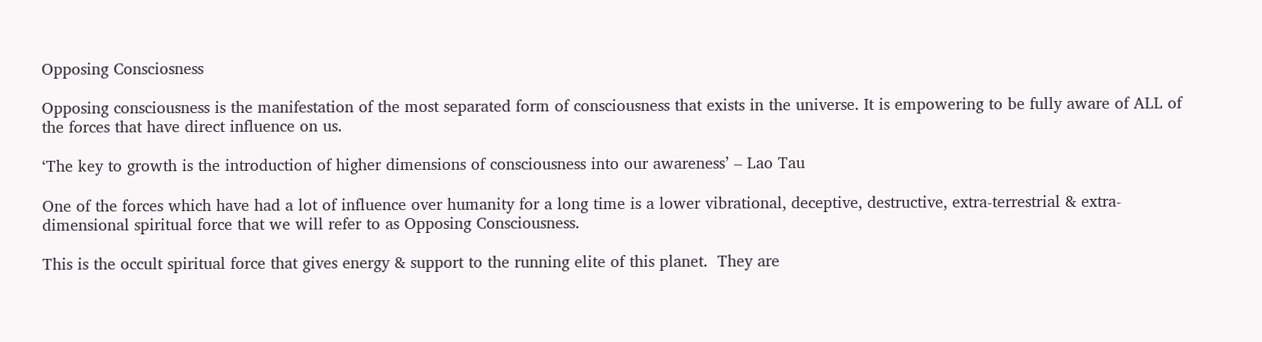Opposing Consciosness

Opposing consciousness is the manifestation of the most separated form of consciousness that exists in the universe. It is empowering to be fully aware of ALL of the forces that have direct influence on us.

‘The key to growth is the introduction of higher dimensions of consciousness into our awareness’ – Lao Tau

One of the forces which have had a lot of influence over humanity for a long time is a lower vibrational, deceptive, destructive, extra-terrestrial & extra-dimensional spiritual force that we will refer to as Opposing Consciousness.

This is the occult spiritual force that gives energy & support to the running elite of this planet.  They are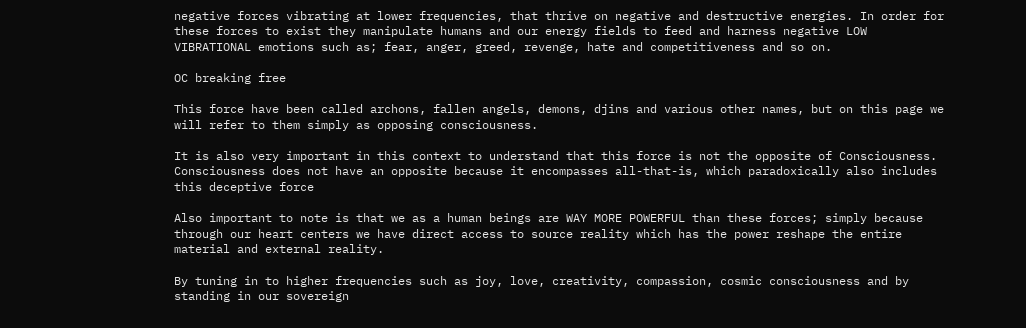negative forces vibrating at lower frequencies, that thrive on negative and destructive energies. In order for these forces to exist they manipulate humans and our energy fields to feed and harness negative LOW VIBRATIONAL emotions such as; fear, anger, greed, revenge, hate and competitiveness and so on.

OC breaking free

This force have been called archons, fallen angels, demons, djins and various other names, but on this page we will refer to them simply as opposing consciousness.

It is also very important in this context to understand that this force is not the opposite of Consciousness. Consciousness does not have an opposite because it encompasses all-that-is, which paradoxically also includes this deceptive force

Also important to note is that we as a human beings are WAY MORE POWERFUL than these forces; simply because through our heart centers we have direct access to source reality which has the power reshape the entire material and external reality.

By tuning in to higher frequencies such as joy, love, creativity, compassion, cosmic consciousness and by standing in our sovereign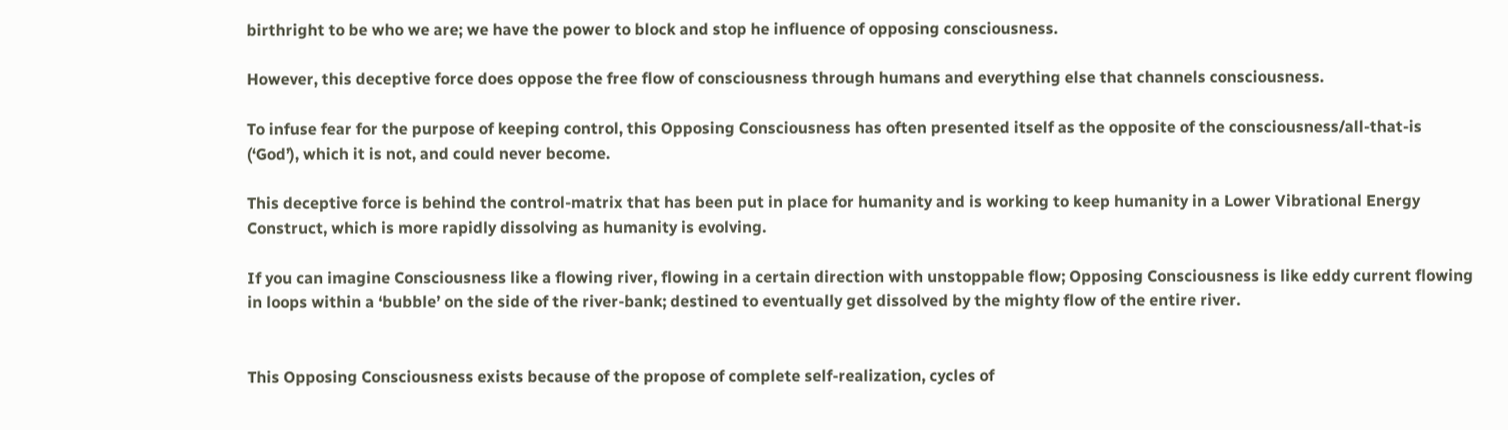birthright to be who we are; we have the power to block and stop he influence of opposing consciousness.

However, this deceptive force does oppose the free flow of consciousness through humans and everything else that channels consciousness.

To infuse fear for the purpose of keeping control, this Opposing Consciousness has often presented itself as the opposite of the consciousness/all-that-is (‘God’), which it is not, and could never become.

This deceptive force is behind the control-matrix that has been put in place for humanity and is working to keep humanity in a Lower Vibrational Energy Construct, which is more rapidly dissolving as humanity is evolving.

If you can imagine Consciousness like a flowing river, flowing in a certain direction with unstoppable flow; Opposing Consciousness is like eddy current flowing in loops within a ‘bubble’ on the side of the river-bank; destined to eventually get dissolved by the mighty flow of the entire river.


This Opposing Consciousness exists because of the propose of complete self-realization, cycles of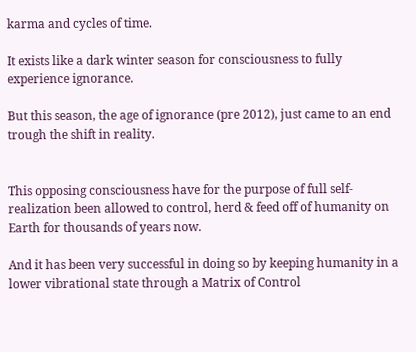karma and cycles of time.

It exists like a dark winter season for consciousness to fully experience ignorance.

But this season, the age of ignorance (pre 2012), just came to an end trough the shift in reality.


This opposing consciousness have for the purpose of full self-realization been allowed to control, herd & feed off of humanity on Earth for thousands of years now.

And it has been very successful in doing so by keeping humanity in a lower vibrational state through a Matrix of Control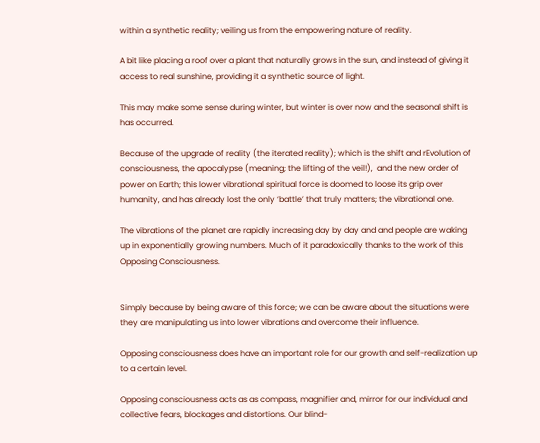within a synthetic reality; veiling us from the empowering nature of reality.

A bit like placing a roof over a plant that naturally grows in the sun, and instead of giving it access to real sunshine, providing it a synthetic source of light.

This may make some sense during winter, but winter is over now and the seasonal shift is has occurred.

Because of the upgrade of reality (the iterated reality); which is the shift and rEvolution of consciousness, the apocalypse (meaning; the lifting of the veil!),  and the new order of power on Earth; this lower vibrational spiritual force is doomed to loose its grip over humanity, and has already lost the only ‘battle’ that truly matters; the vibrational one.

The vibrations of the planet are rapidly increasing day by day and and people are waking up in exponentially growing numbers. Much of it paradoxically thanks to the work of this Opposing Consciousness.


Simply because by being aware of this force; we can be aware about the situations were they are manipulating us into lower vibrations and overcome their influence.

Opposing consciousness does have an important role for our growth and self-realization up to a certain level.

Opposing consciousness acts as as compass, magnifier and, mirror for our individual and collective fears, blockages and distortions. Our blind-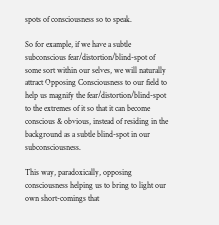spots of consciousness so to speak.

So for example, if we have a subtle subconscious fear/distortion/blind-spot of some sort within our selves, we will naturally attract Opposing Consciousness to our field to help us magnify the fear/distortion/blind-spot to the extremes of it so that it can become conscious & obvious, instead of residing in the background as a subtle blind-spot in our subconsciousness.

This way, paradoxically, opposing consciousness helping us to bring to light our own short-comings that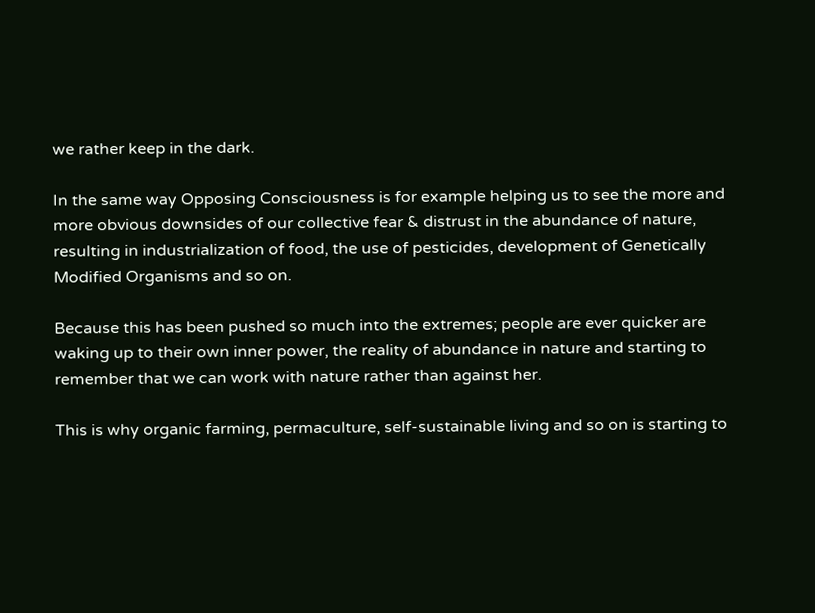we rather keep in the dark.

In the same way Opposing Consciousness is for example helping us to see the more and more obvious downsides of our collective fear & distrust in the abundance of nature, resulting in industrialization of food, the use of pesticides, development of Genetically Modified Organisms and so on.

Because this has been pushed so much into the extremes; people are ever quicker are waking up to their own inner power, the reality of abundance in nature and starting to remember that we can work with nature rather than against her.

This is why organic farming, permaculture, self-sustainable living and so on is starting to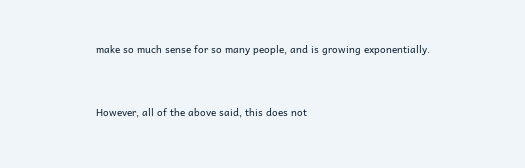make so much sense for so many people, and is growing exponentially.


However, all of the above said, this does not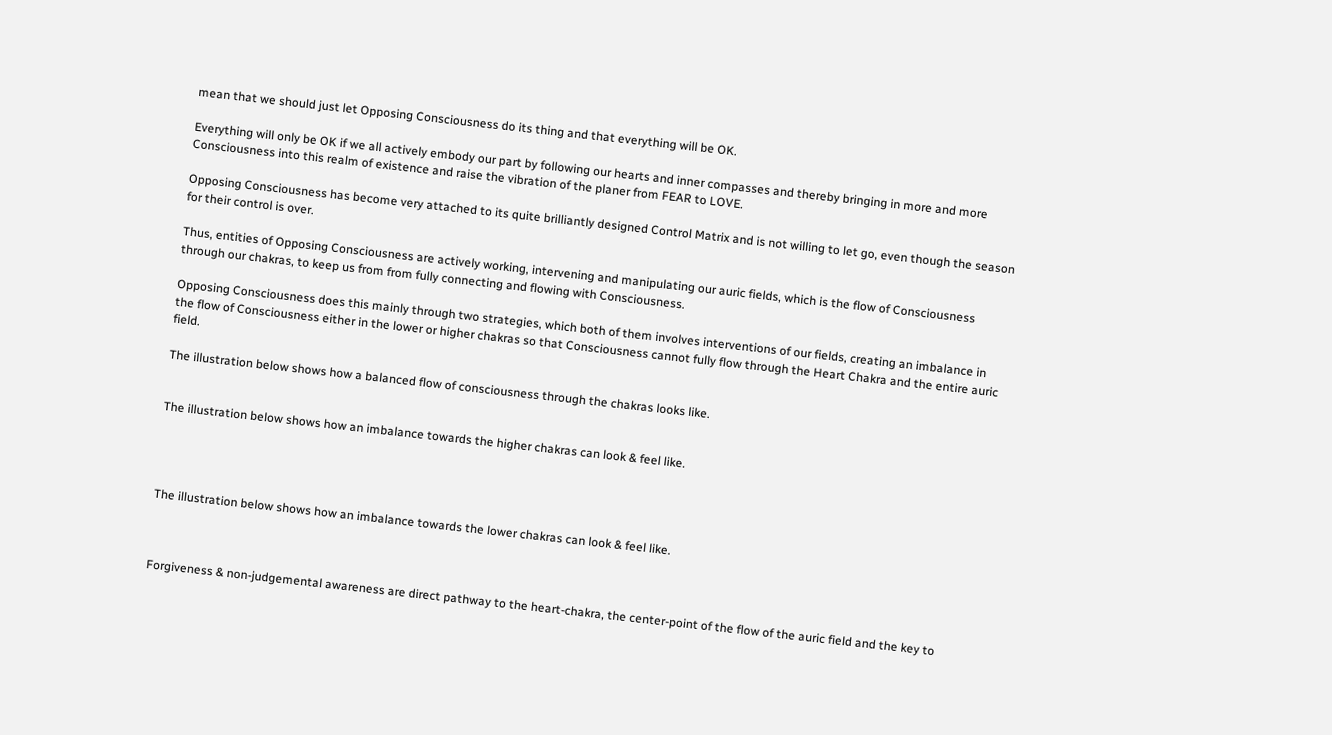mean that we should just let Opposing Consciousness do its thing and that everything will be OK.

Everything will only be OK if we all actively embody our part by following our hearts and inner compasses and thereby bringing in more and more Consciousness into this realm of existence and raise the vibration of the planer from FEAR to LOVE.

Opposing Consciousness has become very attached to its quite brilliantly designed Control Matrix and is not willing to let go, even though the season for their control is over.

Thus, entities of Opposing Consciousness are actively working, intervening and manipulating our auric fields, which is the flow of Consciousness through our chakras, to keep us from from fully connecting and flowing with Consciousness.

Opposing Consciousness does this mainly through two strategies, which both of them involves interventions of our fields, creating an imbalance in the flow of Consciousness either in the lower or higher chakras so that Consciousness cannot fully flow through the Heart Chakra and the entire auric field.

The illustration below shows how a balanced flow of consciousness through the chakras looks like.


The illustration below shows how an imbalance towards the higher chakras can look & feel like.




The illustration below shows how an imbalance towards the lower chakras can look & feel like.



Forgiveness & non-judgemental awareness are direct pathway to the heart-chakra, the center-point of the flow of the auric field and the key to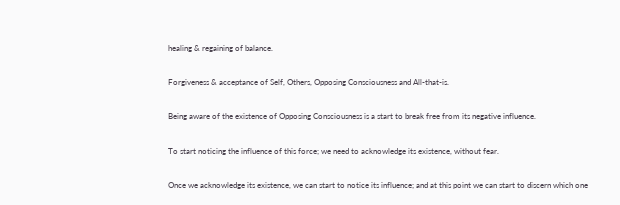healing & regaining of balance.

Forgiveness & acceptance of Self, Others, Opposing Consciousness and All-that-is.

Being aware of the existence of Opposing Consciousness is a start to break free from its negative influence.

To start noticing the influence of this force; we need to acknowledge its existence, without fear.

Once we acknowledge its existence, we can start to notice its influence; and at this point we can start to discern which one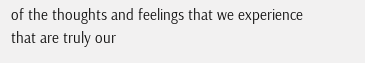of the thoughts and feelings that we experience that are truly our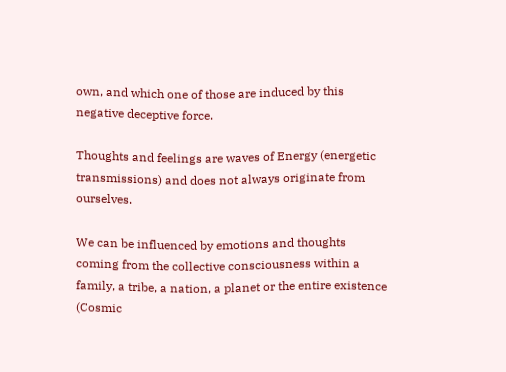own, and which one of those are induced by this negative deceptive force.

Thoughts and feelings are waves of Energy (energetic transmissions) and does not always originate from ourselves.

We can be influenced by emotions and thoughts coming from the collective consciousness within a family, a tribe, a nation, a planet or the entire existence (Cosmic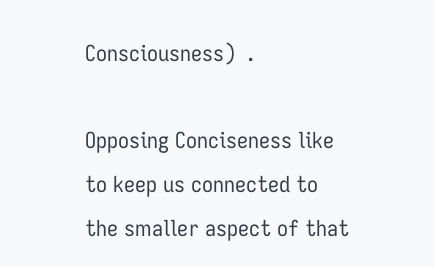Consciousness)  .

Opposing Conciseness like to keep us connected to the smaller aspect of that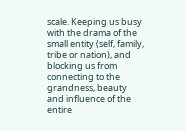scale. Keeping us busy with the drama of the small entity (self, family, tribe or nation), and blocking us from connecting to the grandness, beauty and influence of the entire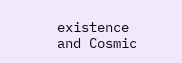existence and Cosmic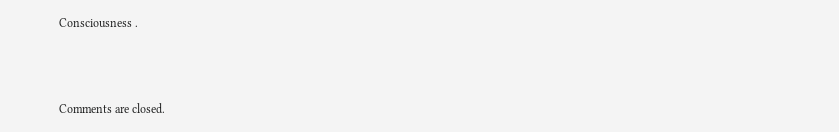Consciousness .



Comments are closed.